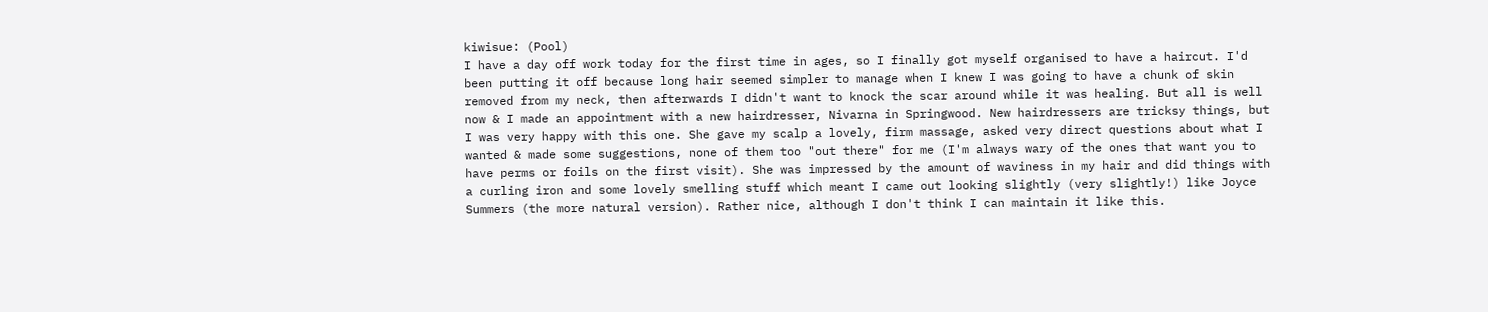kiwisue: (Pool)
I have a day off work today for the first time in ages, so I finally got myself organised to have a haircut. I'd been putting it off because long hair seemed simpler to manage when I knew I was going to have a chunk of skin removed from my neck, then afterwards I didn't want to knock the scar around while it was healing. But all is well now & I made an appointment with a new hairdresser, Nivarna in Springwood. New hairdressers are tricksy things, but I was very happy with this one. She gave my scalp a lovely, firm massage, asked very direct questions about what I wanted & made some suggestions, none of them too "out there" for me (I'm always wary of the ones that want you to have perms or foils on the first visit). She was impressed by the amount of waviness in my hair and did things with a curling iron and some lovely smelling stuff which meant I came out looking slightly (very slightly!) like Joyce Summers (the more natural version). Rather nice, although I don't think I can maintain it like this.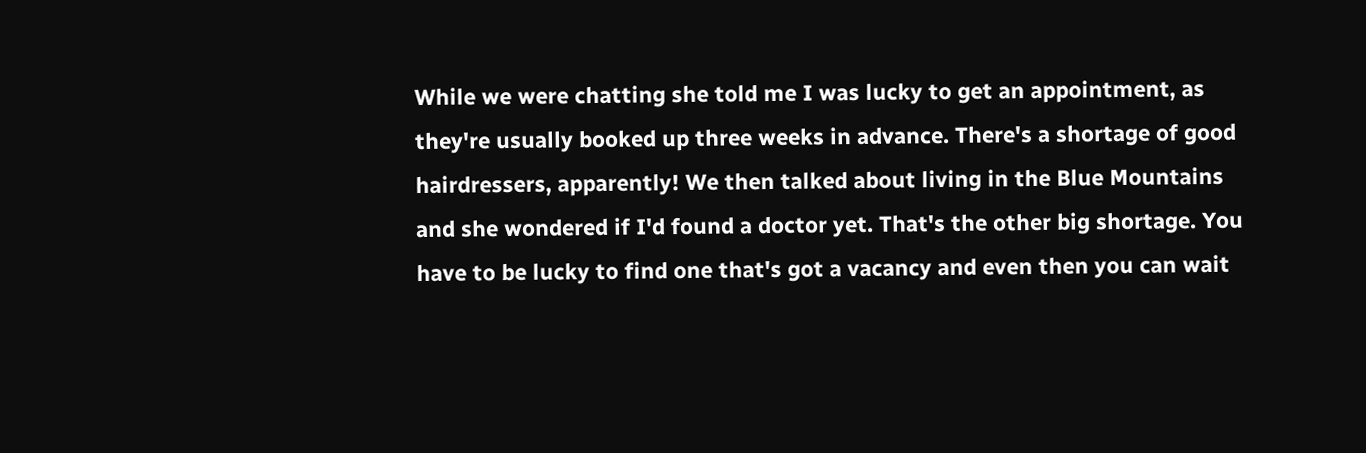While we were chatting she told me I was lucky to get an appointment, as they're usually booked up three weeks in advance. There's a shortage of good hairdressers, apparently! We then talked about living in the Blue Mountains and she wondered if I'd found a doctor yet. That's the other big shortage. You have to be lucky to find one that's got a vacancy and even then you can wait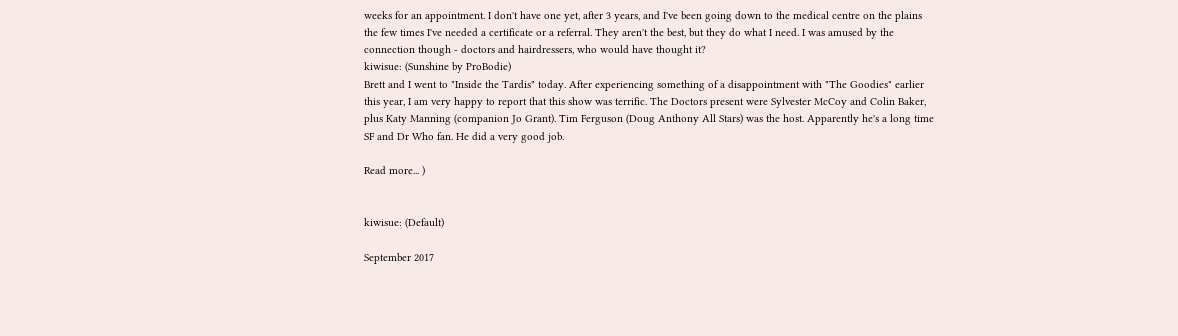weeks for an appointment. I don't have one yet, after 3 years, and I've been going down to the medical centre on the plains the few times I've needed a certificate or a referral. They aren't the best, but they do what I need. I was amused by the connection though - doctors and hairdressers, who would have thought it?
kiwisue: (Sunshine by ProBodie)
Brett and I went to "Inside the Tardis" today. After experiencing something of a disappointment with "The Goodies" earlier this year, I am very happy to report that this show was terrific. The Doctors present were Sylvester McCoy and Colin Baker, plus Katy Manning (companion Jo Grant). Tim Ferguson (Doug Anthony All Stars) was the host. Apparently he's a long time SF and Dr Who fan. He did a very good job.

Read more... )


kiwisue: (Default)

September 2017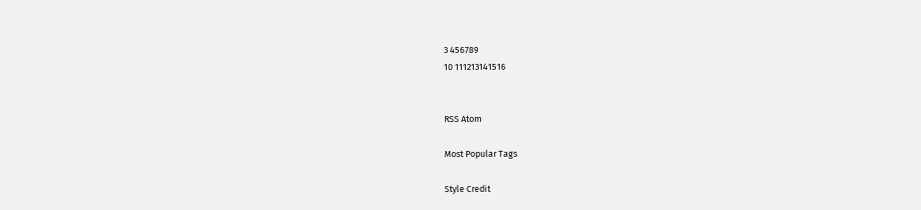3 456789
10 111213141516


RSS Atom

Most Popular Tags

Style Credit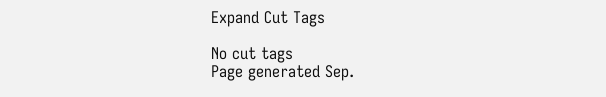Expand Cut Tags

No cut tags
Page generated Sep.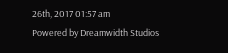26th, 2017 01:57 am
Powered by Dreamwidth Studios